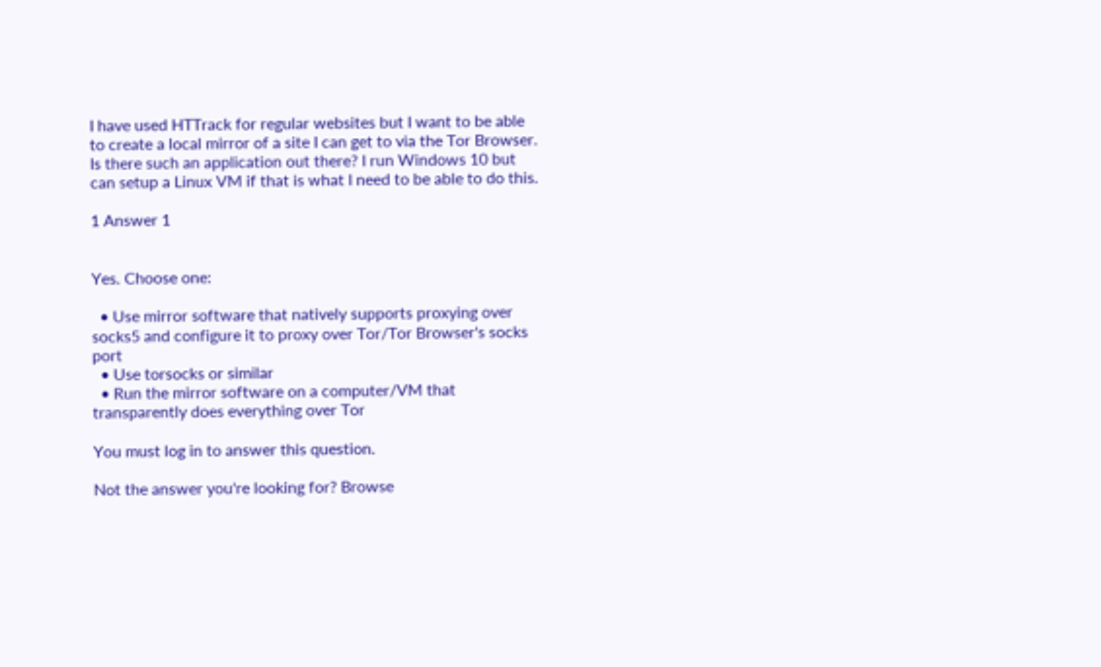I have used HTTrack for regular websites but I want to be able to create a local mirror of a site I can get to via the Tor Browser. Is there such an application out there? I run Windows 10 but can setup a Linux VM if that is what I need to be able to do this.

1 Answer 1


Yes. Choose one:

  • Use mirror software that natively supports proxying over socks5 and configure it to proxy over Tor/Tor Browser's socks port
  • Use torsocks or similar
  • Run the mirror software on a computer/VM that transparently does everything over Tor

You must log in to answer this question.

Not the answer you're looking for? Browse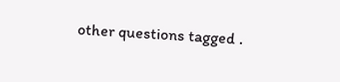other questions tagged .